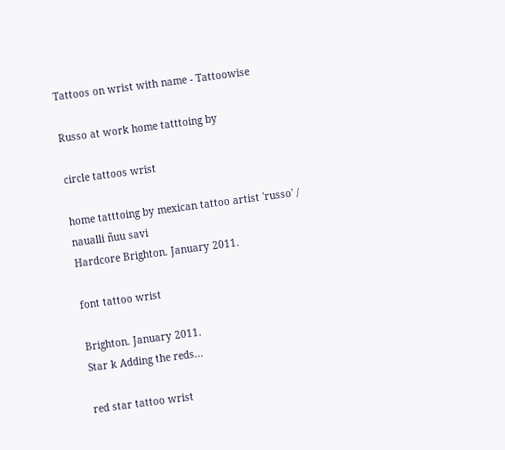Tattoos on wrist with name - Tattoowise

Russo at work home tatttoing by

circle tattoos wrist

home tatttoing by mexican tattoo artist 'russo' / naualli ñuu savi
Hardcore Brighton. January 2011.

font tattoo wrist

Brighton. January 2011.
Star k Adding the reds...

red star tattoo wrist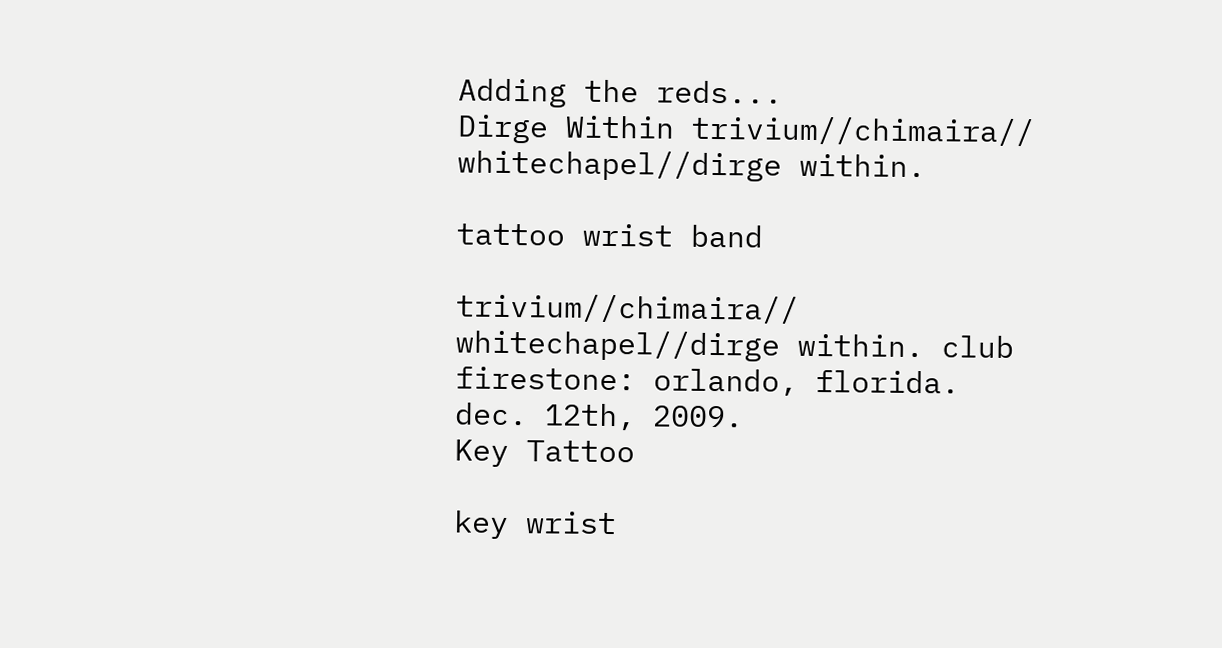Adding the reds...
Dirge Within trivium//chimaira// whitechapel//dirge within.

tattoo wrist band

trivium//chimaira// whitechapel//dirge within. club firestone: orlando, florida. dec. 12th, 2009.
Key Tattoo

key wrist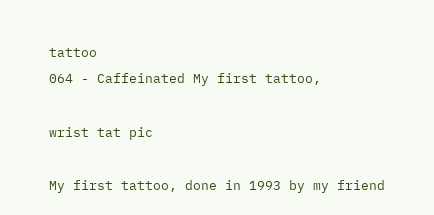tattoo
064 - Caffeinated My first tattoo,

wrist tat pic

My first tattoo, done in 1993 by my friend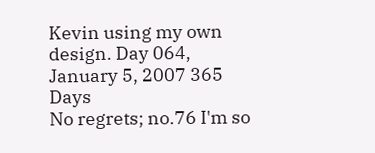Kevin using my own design. Day 064, January 5, 2007 365 Days
No regrets; no.76 I'm so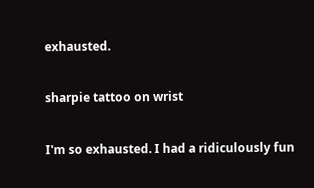exhausted.

sharpie tattoo on wrist

I'm so exhausted. I had a ridiculously fun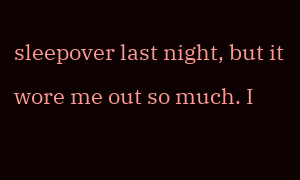sleepover last night, but it wore me out so much. I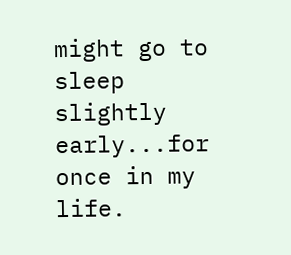might go to sleep slightly early...for once in my life.